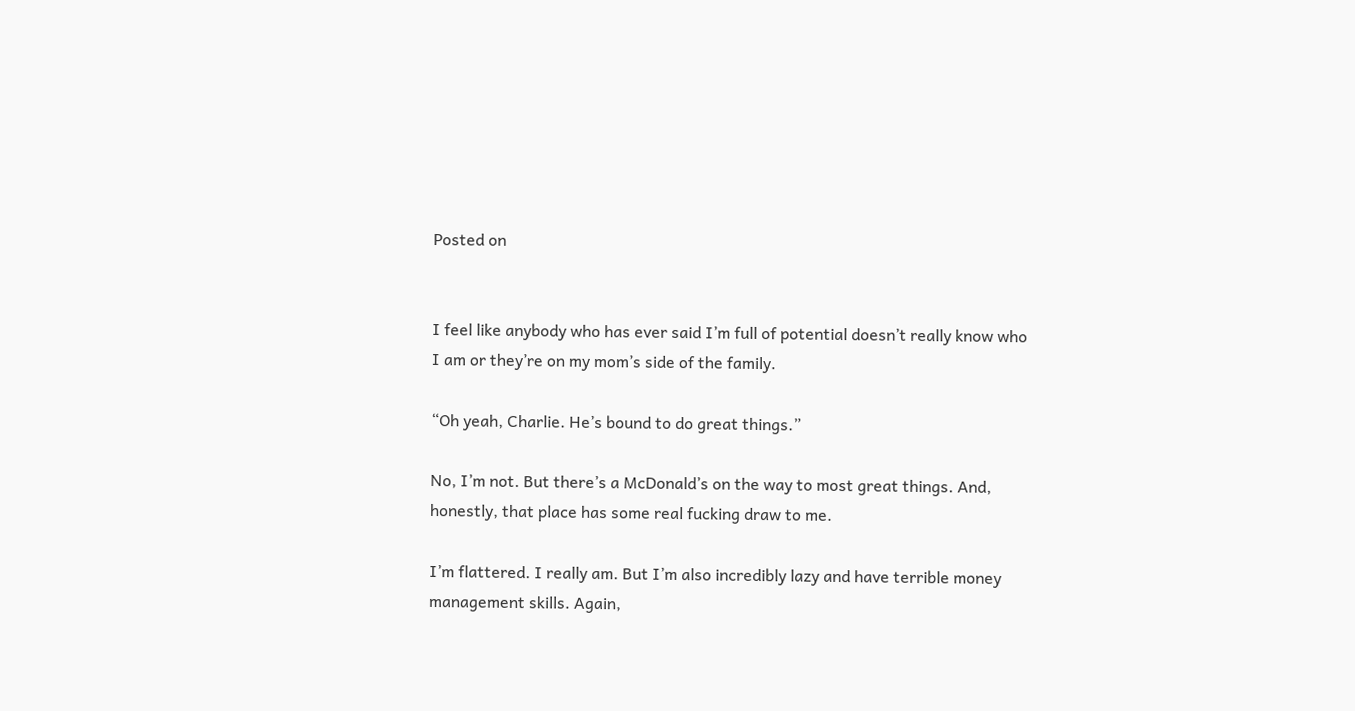Posted on


I feel like anybody who has ever said I’m full of potential doesn’t really know who I am or they’re on my mom’s side of the family.

“Oh yeah, Charlie. He’s bound to do great things.”

No, I’m not. But there’s a McDonald’s on the way to most great things. And, honestly, that place has some real fucking draw to me.

I’m flattered. I really am. But I’m also incredibly lazy and have terrible money management skills. Again,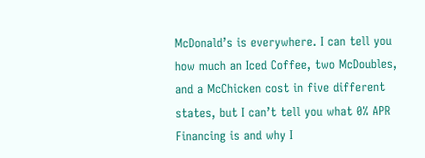McDonald’s is everywhere. I can tell you how much an Iced Coffee, two McDoubles, and a McChicken cost in five different states, but I can’t tell you what 0% APR Financing is and why I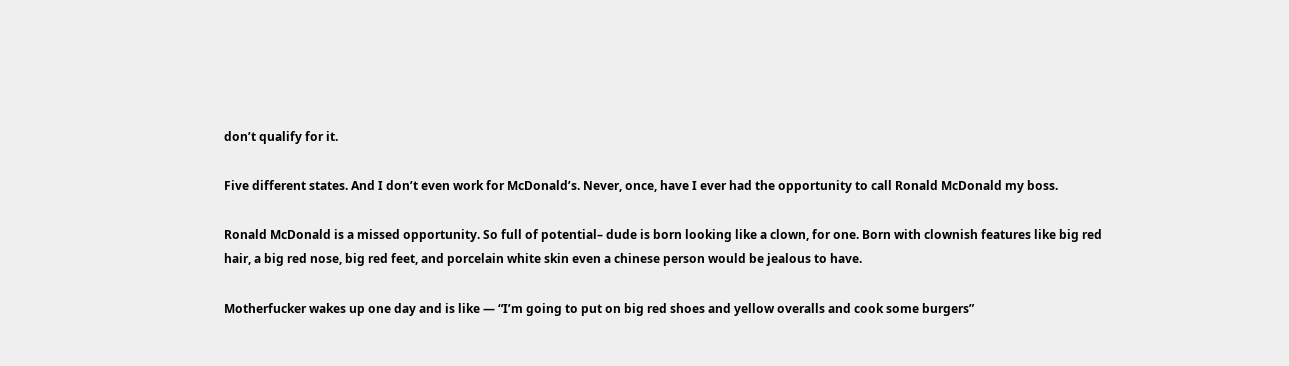don’t qualify for it.

Five different states. And I don’t even work for McDonald’s. Never, once, have I ever had the opportunity to call Ronald McDonald my boss.

Ronald McDonald is a missed opportunity. So full of potential– dude is born looking like a clown, for one. Born with clownish features like big red hair, a big red nose, big red feet, and porcelain white skin even a chinese person would be jealous to have.

Motherfucker wakes up one day and is like — “I’m going to put on big red shoes and yellow overalls and cook some burgers”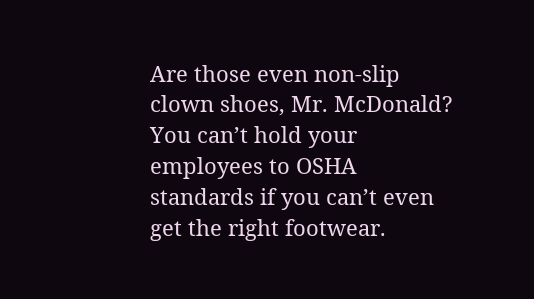Are those even non-slip clown shoes, Mr. McDonald? You can’t hold your employees to OSHA standards if you can’t even get the right footwear.